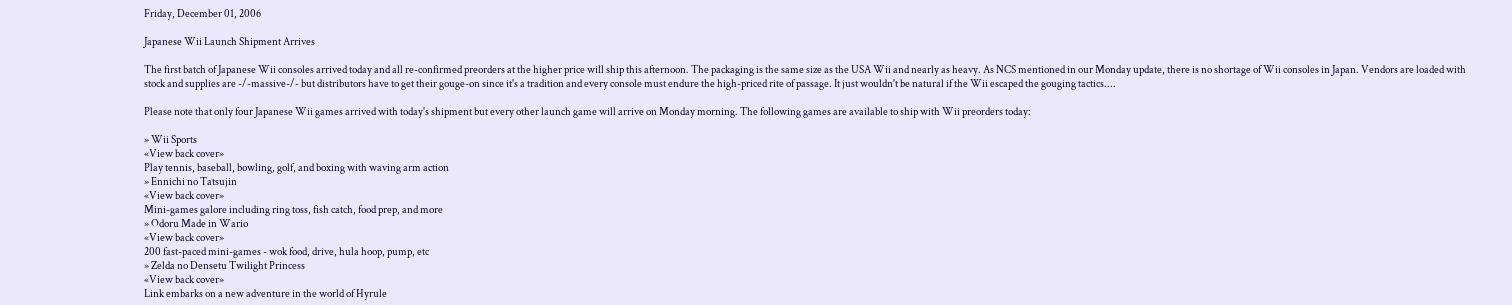Friday, December 01, 2006

Japanese Wii Launch Shipment Arrives

The first batch of Japanese Wii consoles arrived today and all re-confirmed preorders at the higher price will ship this afternoon. The packaging is the same size as the USA Wii and nearly as heavy. As NCS mentioned in our Monday update, there is no shortage of Wii consoles in Japan. Vendors are loaded with stock and supplies are -/-massive-/- but distributors have to get their gouge-on since it's a tradition and every console must endure the high-priced rite of passage. It just wouldn't be natural if the Wii escaped the gouging tactics....

Please note that only four Japanese Wii games arrived with today's shipment but every other launch game will arrive on Monday morning. The following games are available to ship with Wii preorders today:

» Wii Sports
«View back cover»
Play tennis, baseball, bowling, golf, and boxing with waving arm action
» Ennichi no Tatsujin
«View back cover»
Mini-games galore including ring toss, fish catch, food prep, and more
» Odoru Made in Wario
«View back cover»
200 fast-paced mini-games - wok food, drive, hula hoop, pump, etc
» Zelda no Densetu Twilight Princess
«View back cover»
Link embarks on a new adventure in the world of Hyrule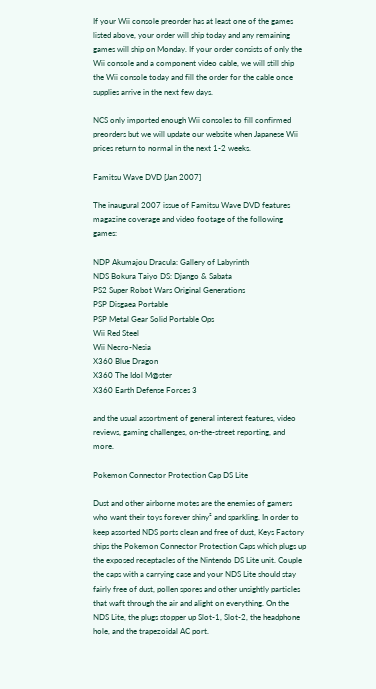If your Wii console preorder has at least one of the games listed above, your order will ship today and any remaining games will ship on Monday. If your order consists of only the Wii console and a component video cable, we will still ship the Wii console today and fill the order for the cable once supplies arrive in the next few days.

NCS only imported enough Wii consoles to fill confirmed preorders but we will update our website when Japanese Wii prices return to normal in the next 1-2 weeks.

Famitsu Wave DVD [Jan 2007]

The inaugural 2007 issue of Famitsu Wave DVD features magazine coverage and video footage of the following games:

NDP Akumajou Dracula: Gallery of Labyrinth
NDS Bokura Taiyo DS: Django & Sabata
PS2 Super Robot Wars Original Generations
PSP Disgaea Portable
PSP Metal Gear Solid Portable Ops
Wii Red Steel
Wii Necro-Nesia
X360 Blue Dragon
X360 The Idol M@ster
X360 Earth Defense Forces 3

and the usual assortment of general interest features, video reviews, gaming challenges, on-the-street reporting, and more.

Pokemon Connector Protection Cap DS Lite

Dust and other airborne motes are the enemies of gamers who want their toys forever shiny² and sparkling. In order to keep assorted NDS ports clean and free of dust, Keys Factory ships the Pokemon Connector Protection Caps which plugs up the exposed receptacles of the Nintendo DS Lite unit. Couple the caps with a carrying case and your NDS Lite should stay fairly free of dust, pollen spores and other unsightly particles that waft through the air and alight on everything. On the NDS Lite, the plugs stopper up Slot-1, Slot-2, the headphone hole, and the trapezoidal AC port.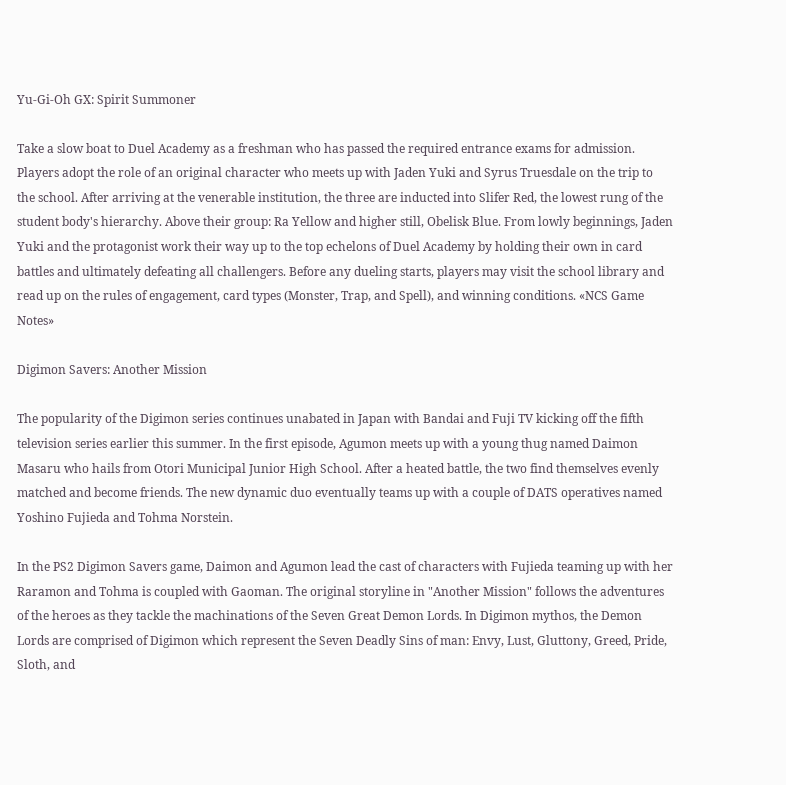Yu-Gi-Oh GX: Spirit Summoner

Take a slow boat to Duel Academy as a freshman who has passed the required entrance exams for admission. Players adopt the role of an original character who meets up with Jaden Yuki and Syrus Truesdale on the trip to the school. After arriving at the venerable institution, the three are inducted into Slifer Red, the lowest rung of the student body's hierarchy. Above their group: Ra Yellow and higher still, Obelisk Blue. From lowly beginnings, Jaden Yuki and the protagonist work their way up to the top echelons of Duel Academy by holding their own in card battles and ultimately defeating all challengers. Before any dueling starts, players may visit the school library and read up on the rules of engagement, card types (Monster, Trap, and Spell), and winning conditions. «NCS Game Notes»

Digimon Savers: Another Mission

The popularity of the Digimon series continues unabated in Japan with Bandai and Fuji TV kicking off the fifth television series earlier this summer. In the first episode, Agumon meets up with a young thug named Daimon Masaru who hails from Otori Municipal Junior High School. After a heated battle, the two find themselves evenly matched and become friends. The new dynamic duo eventually teams up with a couple of DATS operatives named Yoshino Fujieda and Tohma Norstein.

In the PS2 Digimon Savers game, Daimon and Agumon lead the cast of characters with Fujieda teaming up with her Raramon and Tohma is coupled with Gaoman. The original storyline in "Another Mission" follows the adventures of the heroes as they tackle the machinations of the Seven Great Demon Lords. In Digimon mythos, the Demon Lords are comprised of Digimon which represent the Seven Deadly Sins of man: Envy, Lust, Gluttony, Greed, Pride, Sloth, and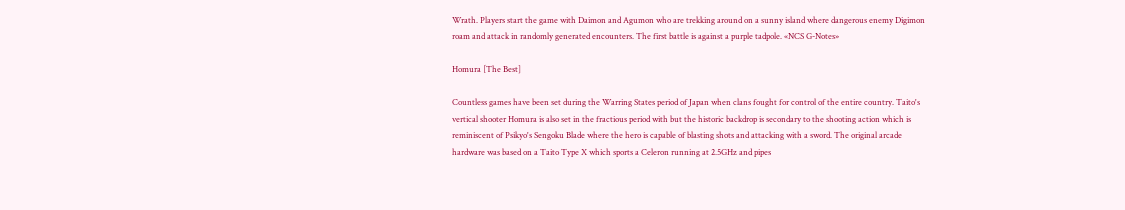Wrath. Players start the game with Daimon and Agumon who are trekking around on a sunny island where dangerous enemy Digimon roam and attack in randomly generated encounters. The first battle is against a purple tadpole. «NCS G-Notes»

Homura [The Best]

Countless games have been set during the Warring States period of Japan when clans fought for control of the entire country. Taito's vertical shooter Homura is also set in the fractious period with but the historic backdrop is secondary to the shooting action which is reminiscent of Psikyo's Sengoku Blade where the hero is capable of blasting shots and attacking with a sword. The original arcade hardware was based on a Taito Type X which sports a Celeron running at 2.5GHz and pipes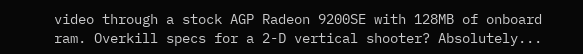video through a stock AGP Radeon 9200SE with 128MB of onboard ram. Overkill specs for a 2-D vertical shooter? Absolutely...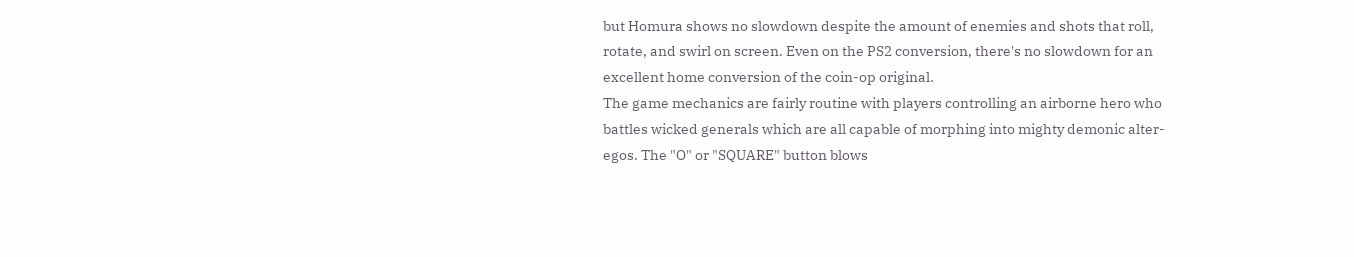but Homura shows no slowdown despite the amount of enemies and shots that roll, rotate, and swirl on screen. Even on the PS2 conversion, there's no slowdown for an excellent home conversion of the coin-op original.
The game mechanics are fairly routine with players controlling an airborne hero who battles wicked generals which are all capable of morphing into mighty demonic alter-egos. The "O" or "SQUARE" button blows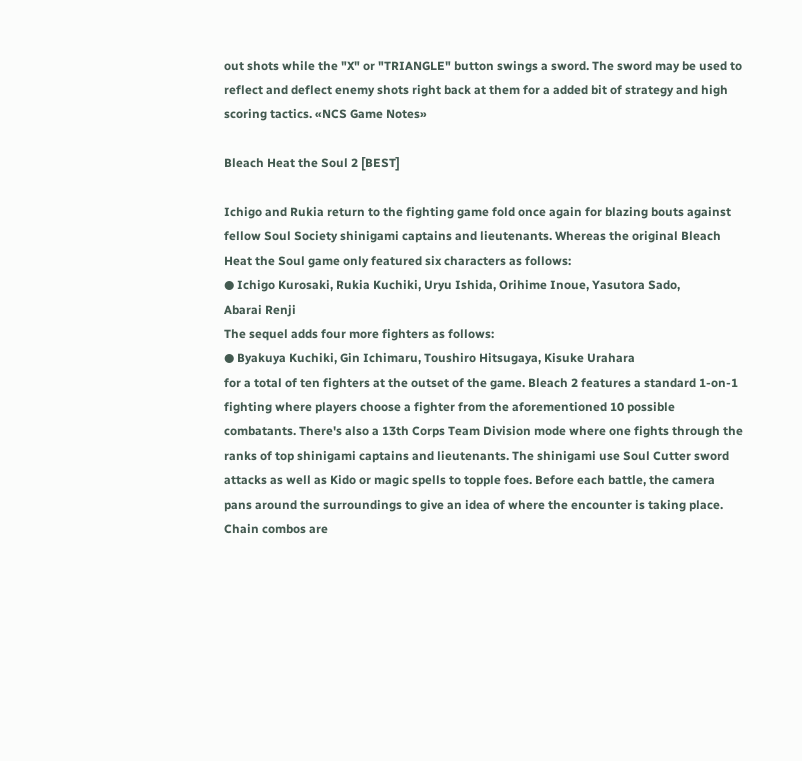out shots while the "X" or "TRIANGLE" button swings a sword. The sword may be used to reflect and deflect enemy shots right back at them for a added bit of strategy and high scoring tactics. «NCS Game Notes»

Bleach Heat the Soul 2 [BEST]

Ichigo and Rukia return to the fighting game fold once again for blazing bouts against fellow Soul Society shinigami captains and lieutenants. Whereas the original Bleach Heat the Soul game only featured six characters as follows:
● Ichigo Kurosaki, Rukia Kuchiki, Uryu Ishida, Orihime Inoue, Yasutora Sado,
Abarai Renji
The sequel adds four more fighters as follows:
● Byakuya Kuchiki, Gin Ichimaru, Toushiro Hitsugaya, Kisuke Urahara
for a total of ten fighters at the outset of the game. Bleach 2 features a standard 1-on-1 fighting where players choose a fighter from the aforementioned 10 possible combatants. There's also a 13th Corps Team Division mode where one fights through the ranks of top shinigami captains and lieutenants. The shinigami use Soul Cutter sword attacks as well as Kido or magic spells to topple foes. Before each battle, the camera pans around the surroundings to give an idea of where the encounter is taking place. Chain combos are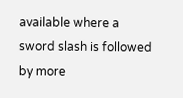available where a sword slash is followed by more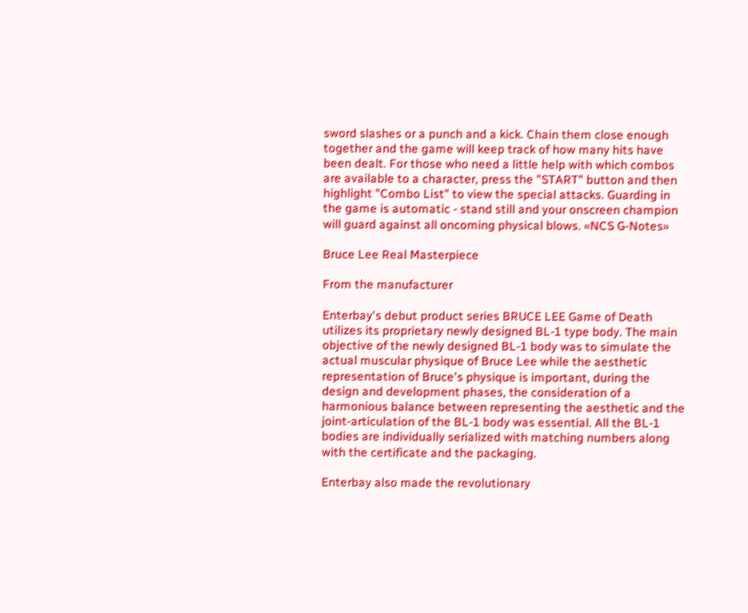sword slashes or a punch and a kick. Chain them close enough together and the game will keep track of how many hits have been dealt. For those who need a little help with which combos are available to a character, press the "START" button and then highlight "Combo List" to view the special attacks. Guarding in the game is automatic - stand still and your onscreen champion will guard against all oncoming physical blows. «NCS G-Notes»

Bruce Lee Real Masterpiece

From the manufacturer

Enterbay's debut product series BRUCE LEE Game of Death utilizes its proprietary newly designed BL-1 type body. The main objective of the newly designed BL-1 body was to simulate the actual muscular physique of Bruce Lee while the aesthetic representation of Bruce's physique is important, during the design and development phases, the consideration of a harmonious balance between representing the aesthetic and the joint-articulation of the BL-1 body was essential. All the BL-1 bodies are individually serialized with matching numbers along with the certificate and the packaging.

Enterbay also made the revolutionary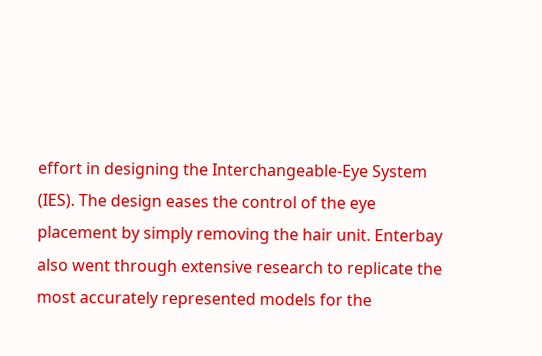effort in designing the Interchangeable-Eye System (IES). The design eases the control of the eye placement by simply removing the hair unit. Enterbay also went through extensive research to replicate the most accurately represented models for the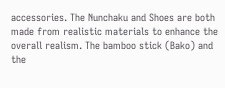accessories. The Nunchaku and Shoes are both made from realistic materials to enhance the overall realism. The bamboo stick (Bako) and the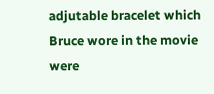adjutable bracelet which Bruce wore in the movie were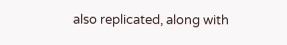also replicated, along with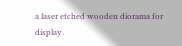a laser etched wooden diorama for display.